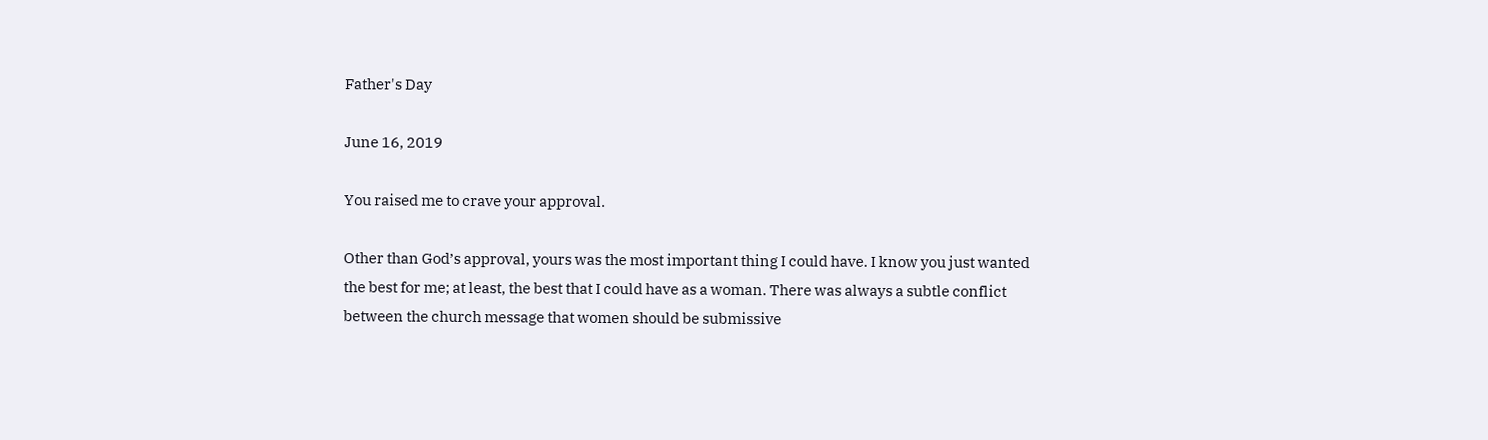Father's Day

June 16, 2019

You raised me to crave your approval.

Other than God’s approval, yours was the most important thing I could have. I know you just wanted the best for me; at least, the best that I could have as a woman. There was always a subtle conflict between the church message that women should be submissive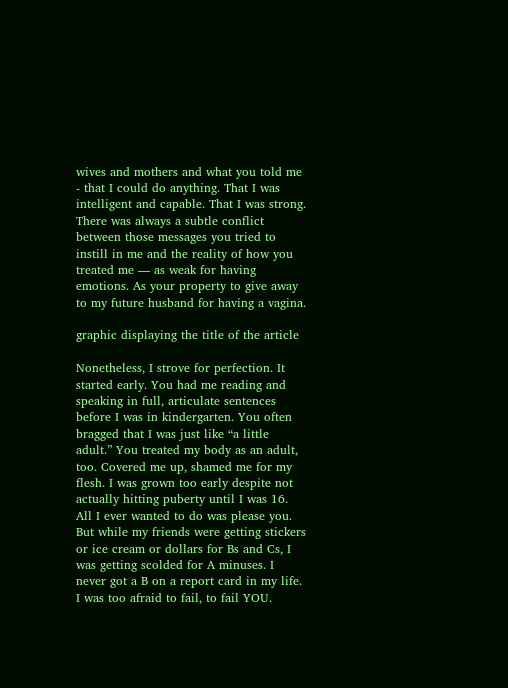wives and mothers and what you told me - that I could do anything. That I was intelligent and capable. That I was strong. There was always a subtle conflict between those messages you tried to instill in me and the reality of how you treated me — as weak for having emotions. As your property to give away to my future husband for having a vagina.

graphic displaying the title of the article

Nonetheless, I strove for perfection. It started early. You had me reading and speaking in full, articulate sentences before I was in kindergarten. You often bragged that I was just like “a little adult.” You treated my body as an adult, too. Covered me up, shamed me for my flesh. I was grown too early despite not actually hitting puberty until I was 16. All I ever wanted to do was please you. But while my friends were getting stickers or ice cream or dollars for Bs and Cs, I was getting scolded for A minuses. I never got a B on a report card in my life. I was too afraid to fail, to fail YOU.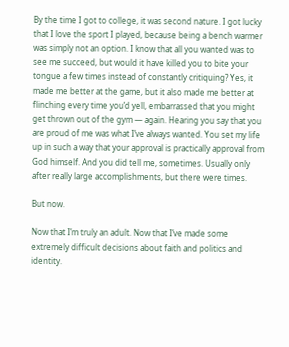By the time I got to college, it was second nature. I got lucky that I love the sport I played, because being a bench warmer was simply not an option. I know that all you wanted was to see me succeed, but would it have killed you to bite your tongue a few times instead of constantly critiquing? Yes, it made me better at the game, but it also made me better at flinching every time you’d yell, embarrassed that you might get thrown out of the gym — again. Hearing you say that you are proud of me was what I’ve always wanted. You set my life up in such a way that your approval is practically approval from God himself. And you did tell me, sometimes. Usually only after really large accomplishments, but there were times.

But now.

Now that I’m truly an adult. Now that I’ve made some extremely difficult decisions about faith and politics and identity.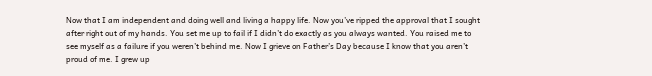Now that I am independent and doing well and living a happy life. Now you’ve ripped the approval that I sought after right out of my hands. You set me up to fail if I didn’t do exactly as you always wanted. You raised me to see myself as a failure if you weren’t behind me. Now I grieve on Father’s Day because I know that you aren’t proud of me. I grew up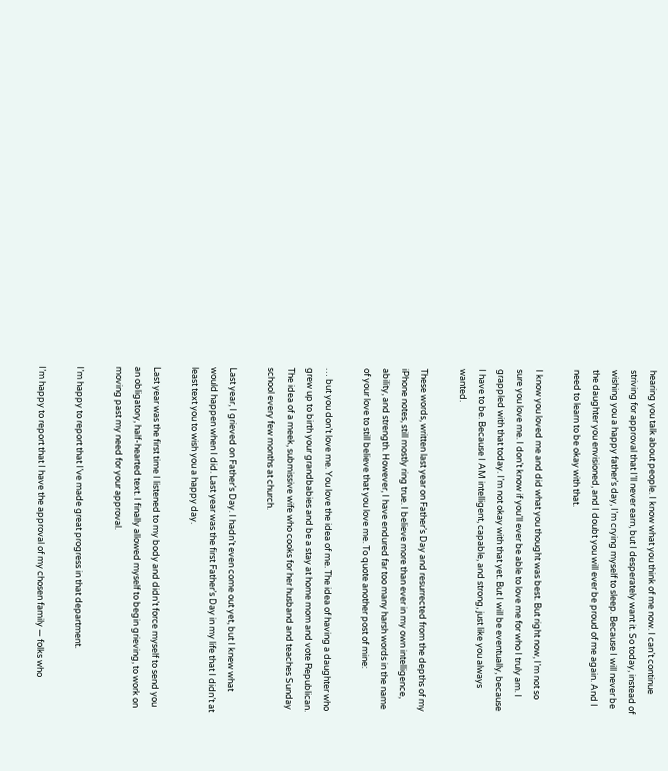hearing you talk about people. I know what you think of me now. I can’t continue striving for approval that I’ll never earn, but I desperately want it. So today, instead of wishing you a happy father’s day, I’m crying myself to sleep. Because I will never be the daughter you envisioned, and I doubt you will ever be proud of me again. And I need to learn to be okay with that.

I know you loved me and did what you thought was best. But right now, I’m not so sure you love me. I don’t know if you’ll ever be able to love me for who I truly am. I grappled with that today. I’m not okay with that yet. But I will be eventually, because I have to be. Because I AM intelligent, capable, and strong, just like you always wanted.

These words, written last year on Father’s Day and resurrected from the depths of my iPhone notes, still mostly ring true. I believe more than ever in my own intelligence, ability, and strength. However, I have endured far too many harsh words in the name of your love to still believe that you love me. To quote another post of mine:

… but you don’t love me. You love the idea of me. The idea of having a daughter who grew up to birth your grandbabies and be a stay at home mom and vote Republican. The idea of a meek, submissive wife who cooks for her husband and teaches Sunday school every few months at church.

Last year, I grieved on Father’s Day. I hadn’t even come out yet, but I knew what would happen when I did. Last year was the first Father’s Day in my life that I didn’t at least text you to wish you a happy day.

Last year was the first time I listened to my body and didn’t force myself to send you an obligatory, half-hearted text. I finally allowed myself to begin grieving, to work on moving past my need for your approval.

I’m happy to report that I’ve made great progress in that department.

I’m happy to report that I have the approval of my chosen family — folks who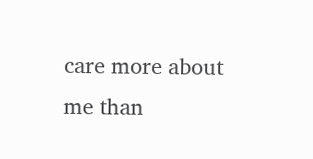care more about me than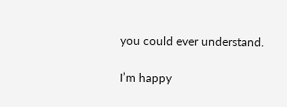you could ever understand.

I’m happy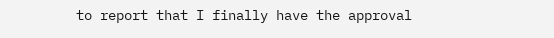to report that I finally have the approval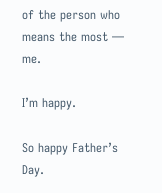of the person who means the most — me.

I’m happy.

So happy Father’s Day.